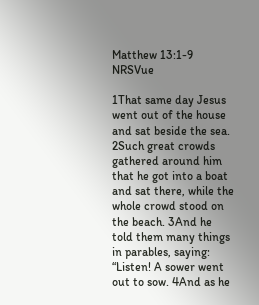Matthew 13:1-9 NRSVue

1That same day Jesus went out of the house and sat beside the sea. 2Such great crowds gathered around him that he got into a boat and sat there, while the whole crowd stood on the beach. 3And he told them many things in parables, saying: “Listen! A sower went out to sow. 4And as he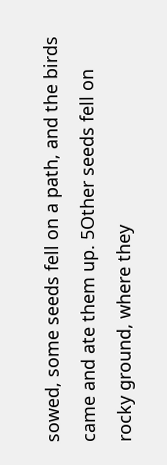sowed, some seeds fell on a path, and the birds came and ate them up. 5Other seeds fell on rocky ground, where they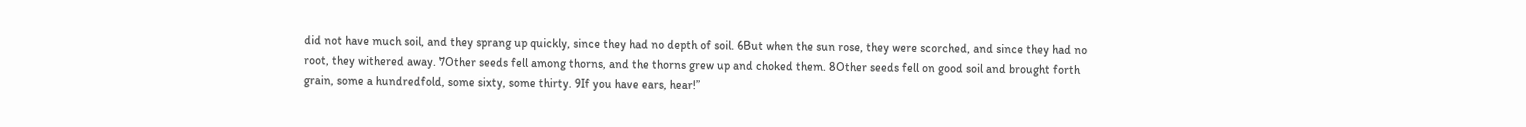did not have much soil, and they sprang up quickly, since they had no depth of soil. 6But when the sun rose, they were scorched, and since they had no root, they withered away. 7Other seeds fell among thorns, and the thorns grew up and choked them. 8Other seeds fell on good soil and brought forth grain, some a hundredfold, some sixty, some thirty. 9If you have ears, hear!”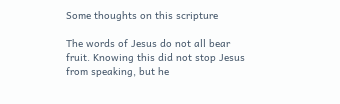Some thoughts on this scripture

The words of Jesus do not all bear fruit. Knowing this did not stop Jesus from speaking, but he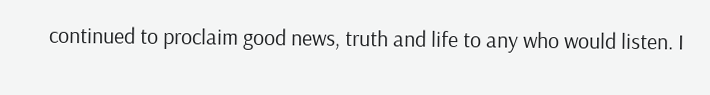continued to proclaim good news, truth and life to any who would listen. I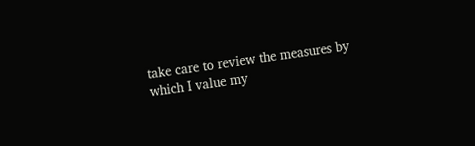take care to review the measures by which I value my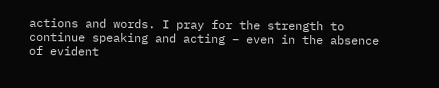actions and words. I pray for the strength to continue speaking and acting – even in the absence of evident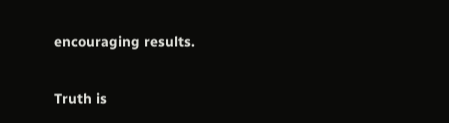encouraging results.

Truth is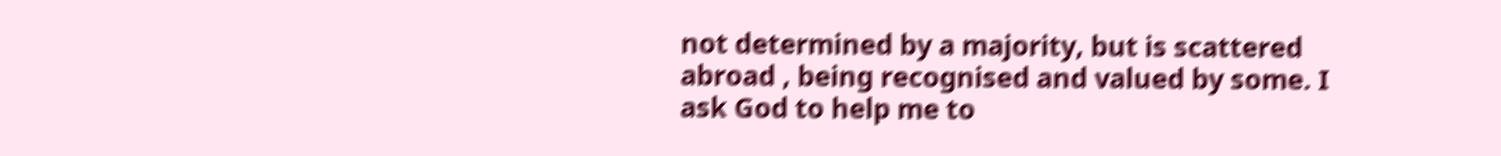not determined by a majority, but is scattered abroad , being recognised and valued by some. I ask God to help me to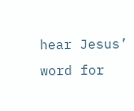hear Jesus’ word for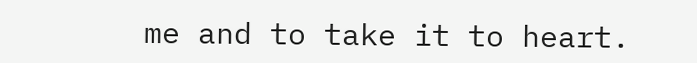me and to take it to heart.